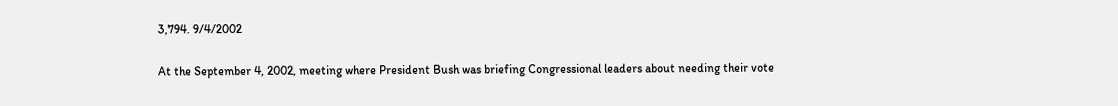3,794. 9/4/2002

At the September 4, 2002, meeting where President Bush was briefing Congressional leaders about needing their vote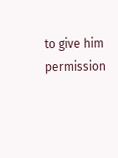to give him permission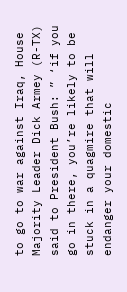to go to war against Iraq, House Majority Leader Dick Armey (R-TX) said to President Bush: ” ‘if you go in there, you’re likely to be stuck in a quagmire that will endanger your domestic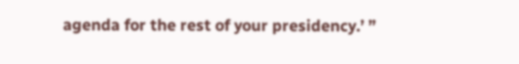agenda for the rest of your presidency.’ ”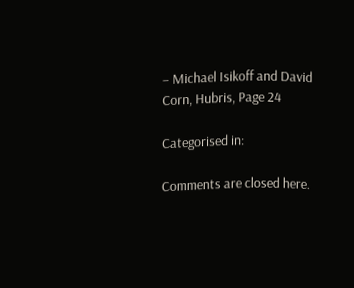– Michael Isikoff and David Corn, Hubris, Page 24

Categorised in:

Comments are closed here.